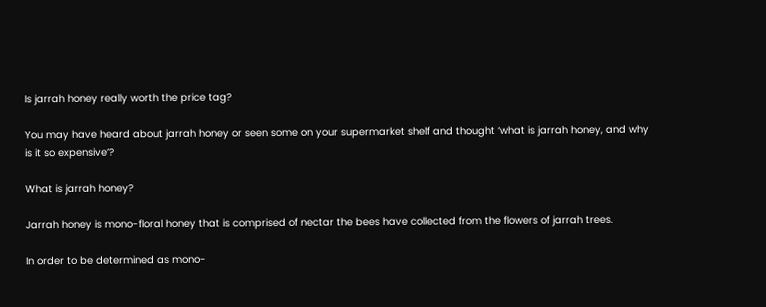Is jarrah honey really worth the price tag?

You may have heard about jarrah honey or seen some on your supermarket shelf and thought ‘what is jarrah honey, and why is it so expensive’?

What is jarrah honey?

Jarrah honey is mono-floral honey that is comprised of nectar the bees have collected from the flowers of jarrah trees.

In order to be determined as mono-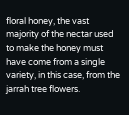floral honey, the vast majority of the nectar used to make the honey must have come from a single variety, in this case, from the jarrah tree flowers.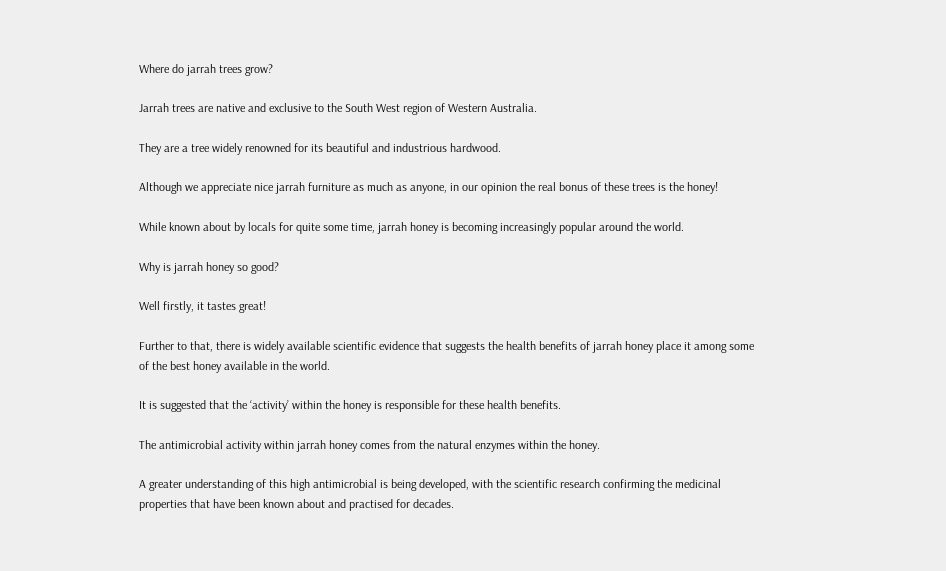Where do jarrah trees grow?

Jarrah trees are native and exclusive to the South West region of Western Australia.

They are a tree widely renowned for its beautiful and industrious hardwood.

Although we appreciate nice jarrah furniture as much as anyone, in our opinion the real bonus of these trees is the honey!

While known about by locals for quite some time, jarrah honey is becoming increasingly popular around the world.

Why is jarrah honey so good?

Well firstly, it tastes great!

Further to that, there is widely available scientific evidence that suggests the health benefits of jarrah honey place it among some of the best honey available in the world.

It is suggested that the ‘activity’ within the honey is responsible for these health benefits.

The antimicrobial activity within jarrah honey comes from the natural enzymes within the honey.

A greater understanding of this high antimicrobial is being developed, with the scientific research confirming the medicinal properties that have been known about and practised for decades.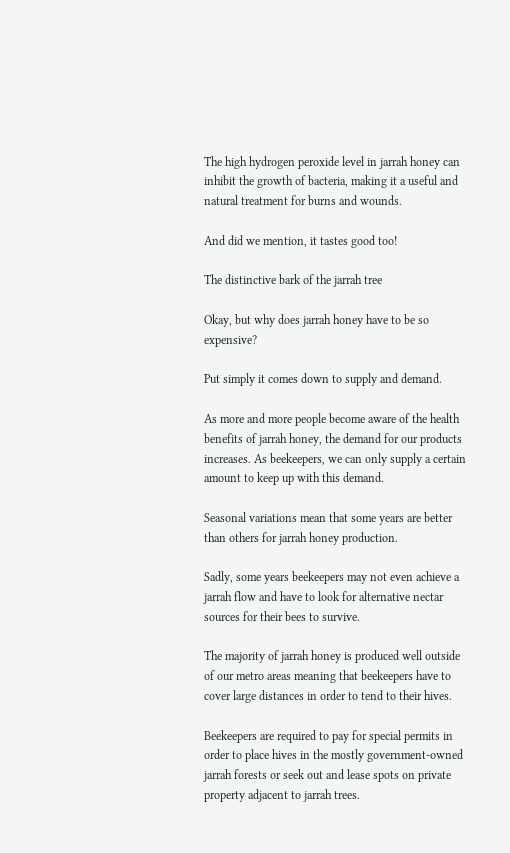The high hydrogen peroxide level in jarrah honey can inhibit the growth of bacteria, making it a useful and natural treatment for burns and wounds.

And did we mention, it tastes good too!

The distinctive bark of the jarrah tree

Okay, but why does jarrah honey have to be so expensive?

Put simply it comes down to supply and demand.

As more and more people become aware of the health benefits of jarrah honey, the demand for our products increases. As beekeepers, we can only supply a certain amount to keep up with this demand.

Seasonal variations mean that some years are better than others for jarrah honey production.

Sadly, some years beekeepers may not even achieve a jarrah flow and have to look for alternative nectar sources for their bees to survive.

The majority of jarrah honey is produced well outside of our metro areas meaning that beekeepers have to cover large distances in order to tend to their hives.

Beekeepers are required to pay for special permits in order to place hives in the mostly government-owned jarrah forests or seek out and lease spots on private property adjacent to jarrah trees.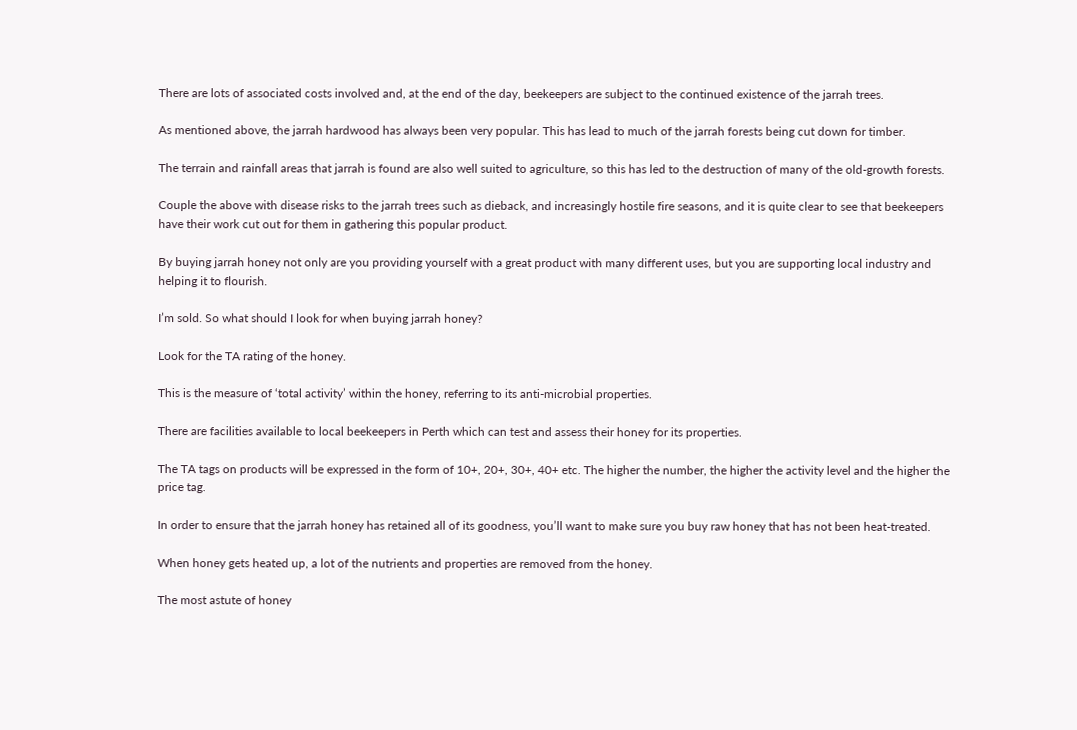There are lots of associated costs involved and, at the end of the day, beekeepers are subject to the continued existence of the jarrah trees.

As mentioned above, the jarrah hardwood has always been very popular. This has lead to much of the jarrah forests being cut down for timber.

The terrain and rainfall areas that jarrah is found are also well suited to agriculture, so this has led to the destruction of many of the old-growth forests.

Couple the above with disease risks to the jarrah trees such as dieback, and increasingly hostile fire seasons, and it is quite clear to see that beekeepers have their work cut out for them in gathering this popular product.

By buying jarrah honey not only are you providing yourself with a great product with many different uses, but you are supporting local industry and helping it to flourish.

I’m sold. So what should I look for when buying jarrah honey?

Look for the TA rating of the honey.

This is the measure of ‘total activity’ within the honey, referring to its anti-microbial properties.

There are facilities available to local beekeepers in Perth which can test and assess their honey for its properties.

The TA tags on products will be expressed in the form of 10+, 20+, 30+, 40+ etc. The higher the number, the higher the activity level and the higher the price tag.

In order to ensure that the jarrah honey has retained all of its goodness, you’ll want to make sure you buy raw honey that has not been heat-treated.

When honey gets heated up, a lot of the nutrients and properties are removed from the honey.

The most astute of honey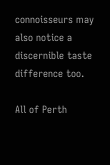connoisseurs may also notice a discernible taste difference too.

All of Perth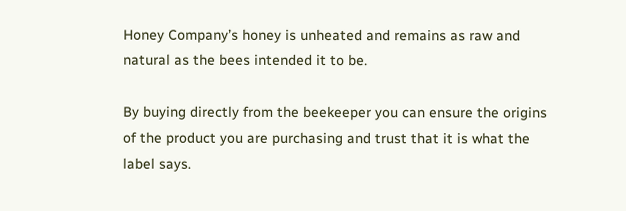Honey Company’s honey is unheated and remains as raw and natural as the bees intended it to be.

By buying directly from the beekeeper you can ensure the origins of the product you are purchasing and trust that it is what the label says.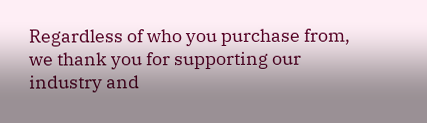Regardless of who you purchase from, we thank you for supporting our industry and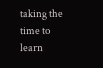taking the time to learn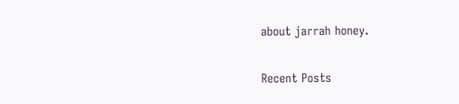about jarrah honey.

Recent Posts